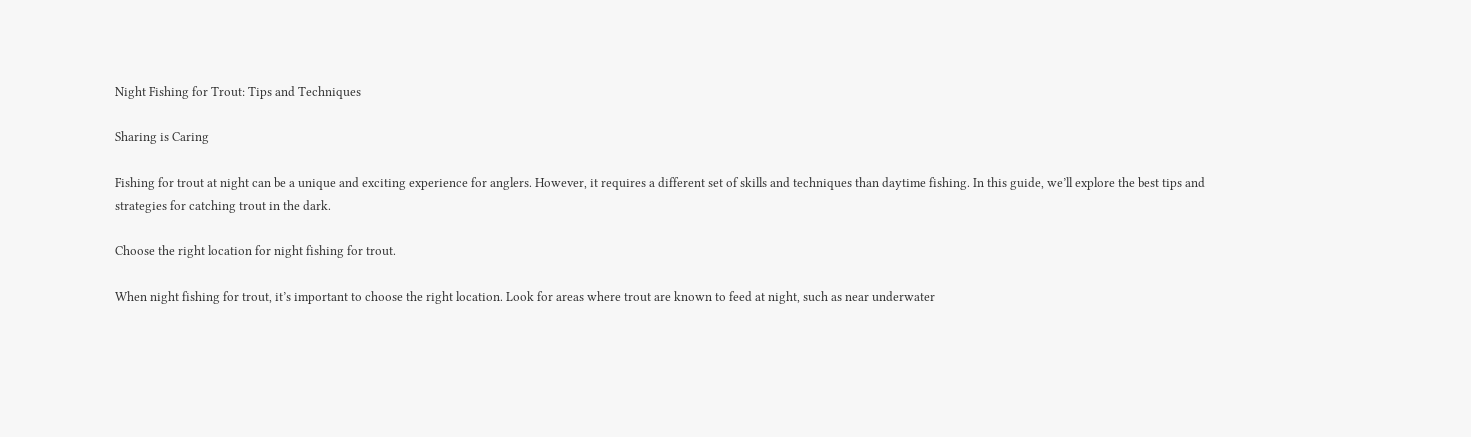Night Fishing for Trout: Tips and Techniques

Sharing is Caring

Fishing for trout at night can be a unique and exciting experience for anglers. However, it requires a different set of skills and techniques than daytime fishing. In this guide, we’ll explore the best tips and strategies for catching trout in the dark.

Choose the right location for night fishing for trout.

When night fishing for trout, it’s important to choose the right location. Look for areas where trout are known to feed at night, such as near underwater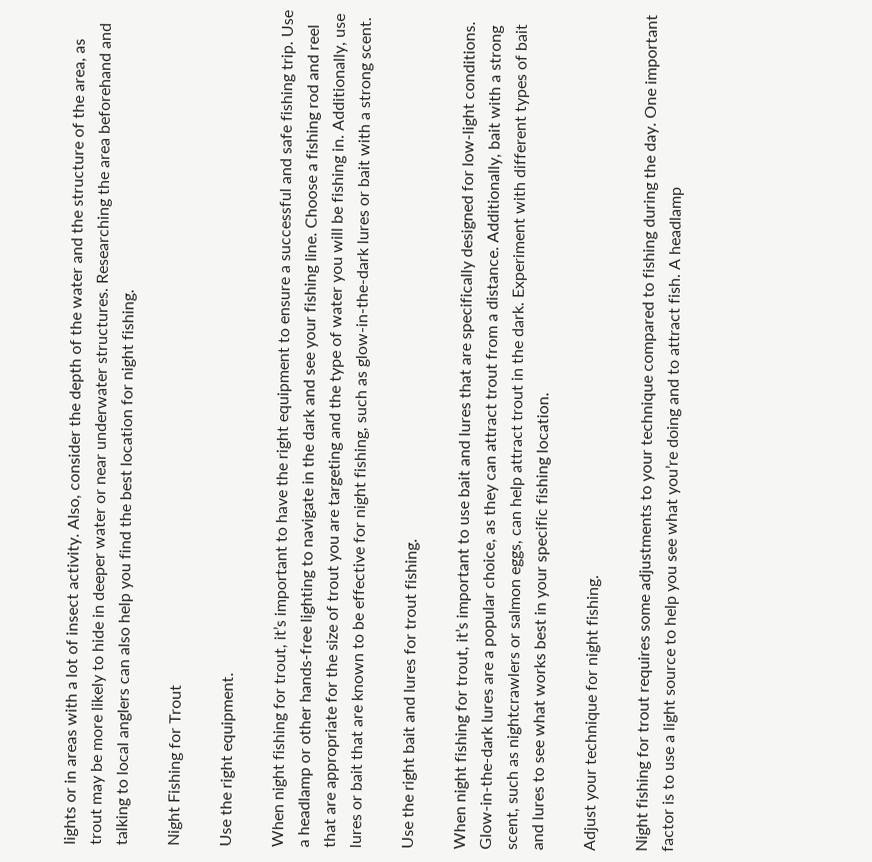lights or in areas with a lot of insect activity. Also, consider the depth of the water and the structure of the area, as trout may be more likely to hide in deeper water or near underwater structures. Researching the area beforehand and talking to local anglers can also help you find the best location for night fishing.

Night Fishing for Trout

Use the right equipment.

When night fishing for trout, it’s important to have the right equipment to ensure a successful and safe fishing trip. Use a headlamp or other hands-free lighting to navigate in the dark and see your fishing line. Choose a fishing rod and reel that are appropriate for the size of trout you are targeting and the type of water you will be fishing in. Additionally, use lures or bait that are known to be effective for night fishing, such as glow-in-the-dark lures or bait with a strong scent.

Use the right bait and lures for trout fishing.

When night fishing for trout, it’s important to use bait and lures that are specifically designed for low-light conditions. Glow-in-the-dark lures are a popular choice, as they can attract trout from a distance. Additionally, bait with a strong scent, such as nightcrawlers or salmon eggs, can help attract trout in the dark. Experiment with different types of bait and lures to see what works best in your specific fishing location.

Adjust your technique for night fishing.

Night fishing for trout requires some adjustments to your technique compared to fishing during the day. One important factor is to use a light source to help you see what you’re doing and to attract fish. A headlamp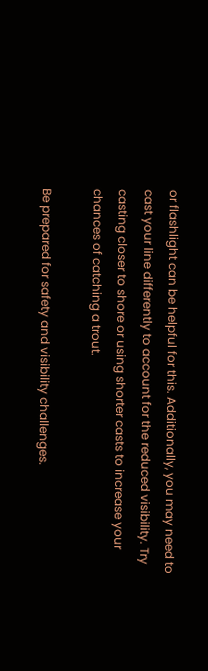or flashlight can be helpful for this. Additionally, you may need to cast your line differently to account for the reduced visibility. Try casting closer to shore or using shorter casts to increase your chances of catching a trout.

Be prepared for safety and visibility challenges.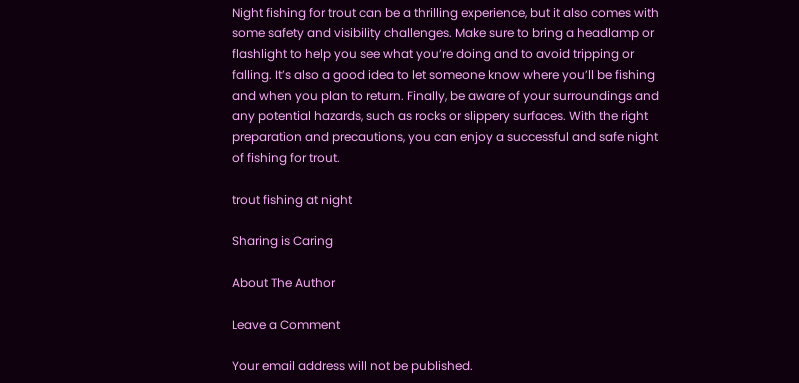Night fishing for trout can be a thrilling experience, but it also comes with some safety and visibility challenges. Make sure to bring a headlamp or flashlight to help you see what you’re doing and to avoid tripping or falling. It’s also a good idea to let someone know where you’ll be fishing and when you plan to return. Finally, be aware of your surroundings and any potential hazards, such as rocks or slippery surfaces. With the right preparation and precautions, you can enjoy a successful and safe night of fishing for trout.

trout fishing at night

Sharing is Caring

About The Author

Leave a Comment

Your email address will not be published.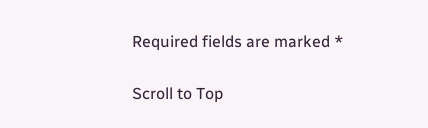Required fields are marked *

Scroll to Top